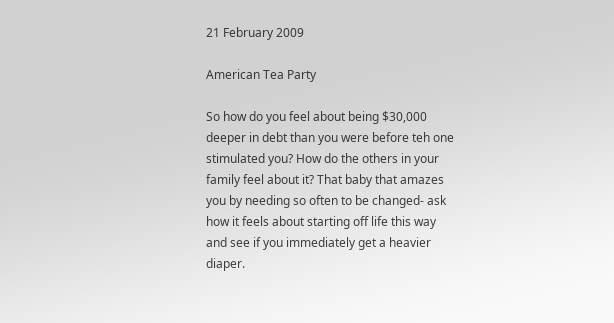21 February 2009

American Tea Party

So how do you feel about being $30,000 deeper in debt than you were before teh one stimulated you? How do the others in your family feel about it? That baby that amazes you by needing so often to be changed- ask how it feels about starting off life this way and see if you immediately get a heavier diaper.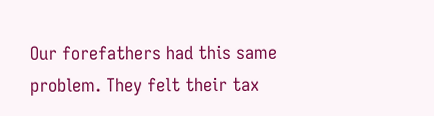Our forefathers had this same problem. They felt their tax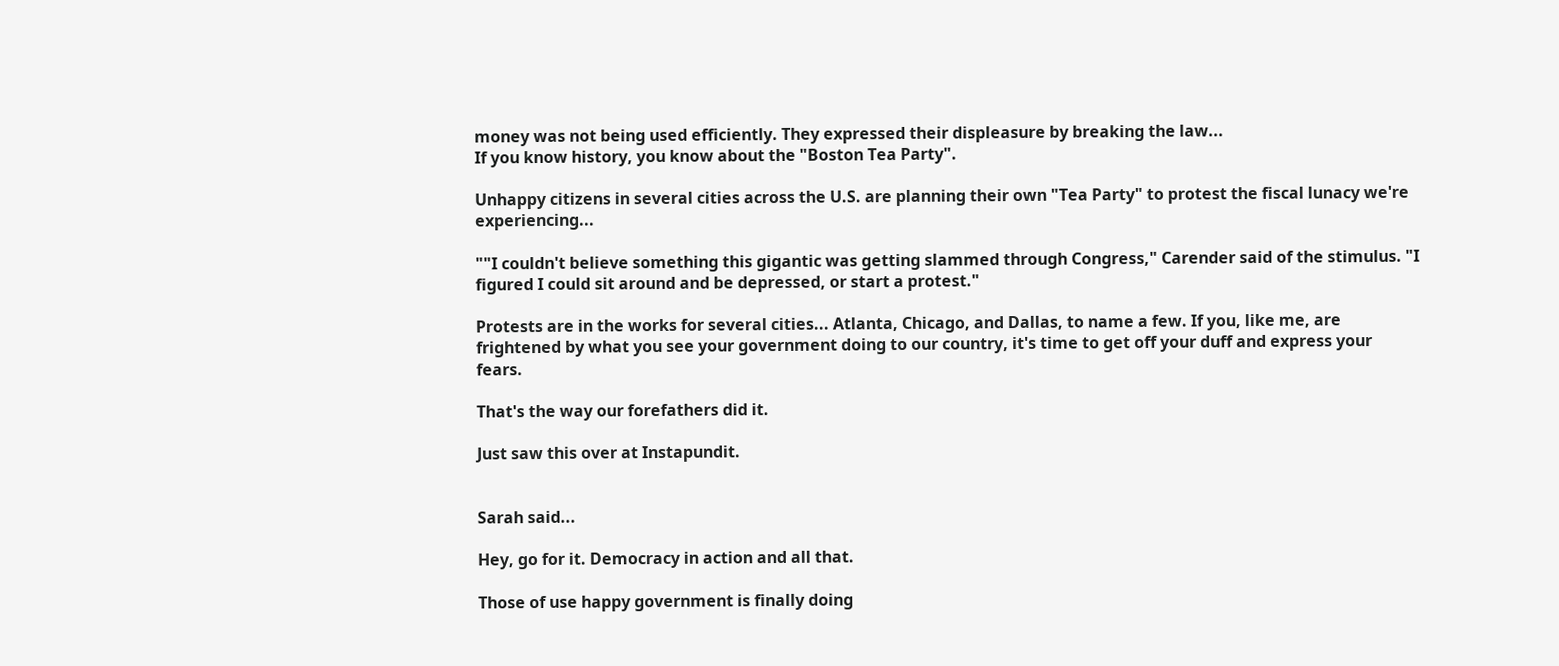money was not being used efficiently. They expressed their displeasure by breaking the law...
If you know history, you know about the "Boston Tea Party".

Unhappy citizens in several cities across the U.S. are planning their own "Tea Party" to protest the fiscal lunacy we're experiencing...

""I couldn't believe something this gigantic was getting slammed through Congress," Carender said of the stimulus. "I figured I could sit around and be depressed, or start a protest."

Protests are in the works for several cities... Atlanta, Chicago, and Dallas, to name a few. If you, like me, are frightened by what you see your government doing to our country, it's time to get off your duff and express your fears.

That's the way our forefathers did it.

Just saw this over at Instapundit.


Sarah said...

Hey, go for it. Democracy in action and all that.

Those of use happy government is finally doing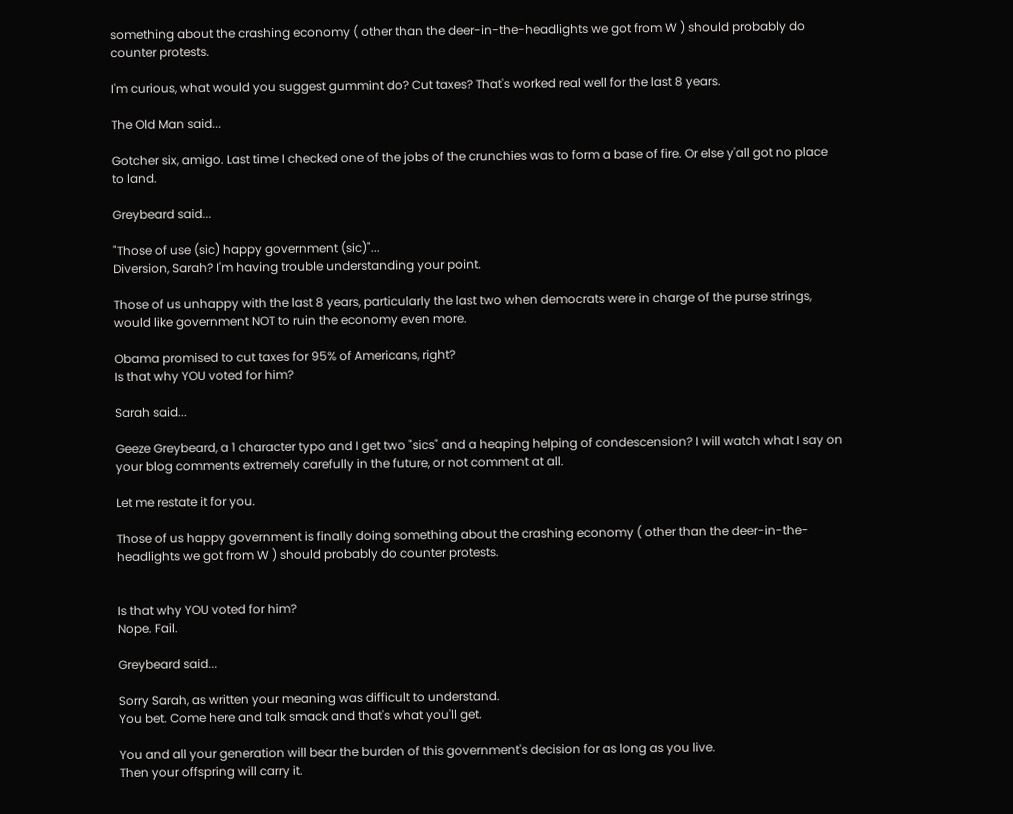something about the crashing economy ( other than the deer-in-the-headlights we got from W ) should probably do counter protests.

I'm curious, what would you suggest gummint do? Cut taxes? That's worked real well for the last 8 years.

The Old Man said...

Gotcher six, amigo. Last time I checked one of the jobs of the crunchies was to form a base of fire. Or else y'all got no place to land.

Greybeard said...

"Those of use (sic) happy government (sic)"...
Diversion, Sarah? I'm having trouble understanding your point.

Those of us unhappy with the last 8 years, particularly the last two when democrats were in charge of the purse strings, would like government NOT to ruin the economy even more.

Obama promised to cut taxes for 95% of Americans, right?
Is that why YOU voted for him?

Sarah said...

Geeze Greybeard, a 1 character typo and I get two "sics" and a heaping helping of condescension? I will watch what I say on your blog comments extremely carefully in the future, or not comment at all.

Let me restate it for you.

Those of us happy government is finally doing something about the crashing economy ( other than the deer-in-the-headlights we got from W ) should probably do counter protests.


Is that why YOU voted for him?
Nope. Fail.

Greybeard said...

Sorry Sarah, as written your meaning was difficult to understand.
You bet. Come here and talk smack and that's what you'll get.

You and all your generation will bear the burden of this government's decision for as long as you live.
Then your offspring will carry it.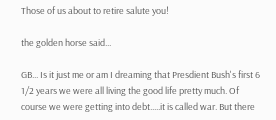Those of us about to retire salute you!

the golden horse said...

GB... Is it just me or am I dreaming that Presdient Bush's first 6 1/2 years we were all living the good life pretty much. Of course we were getting into debt.....it is called war. But there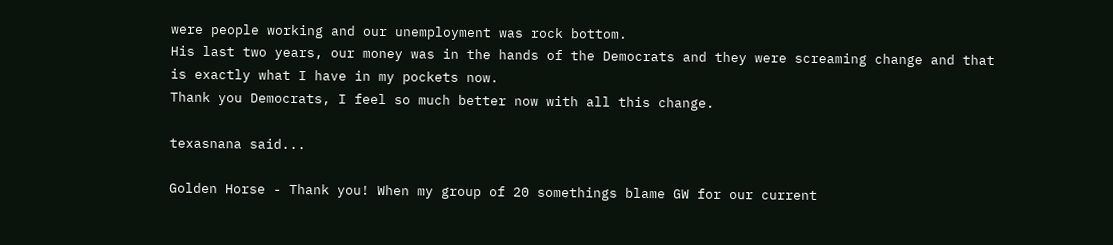were people working and our unemployment was rock bottom.
His last two years, our money was in the hands of the Democrats and they were screaming change and that is exactly what I have in my pockets now.
Thank you Democrats, I feel so much better now with all this change.

texasnana said...

Golden Horse - Thank you! When my group of 20 somethings blame GW for our current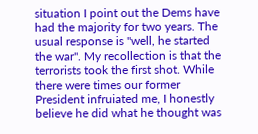situation I point out the Dems have had the majority for two years. The usual response is "well, he started the war". My recollection is that the terrorists took the first shot. While there were times our former President infruiated me, I honestly believe he did what he thought was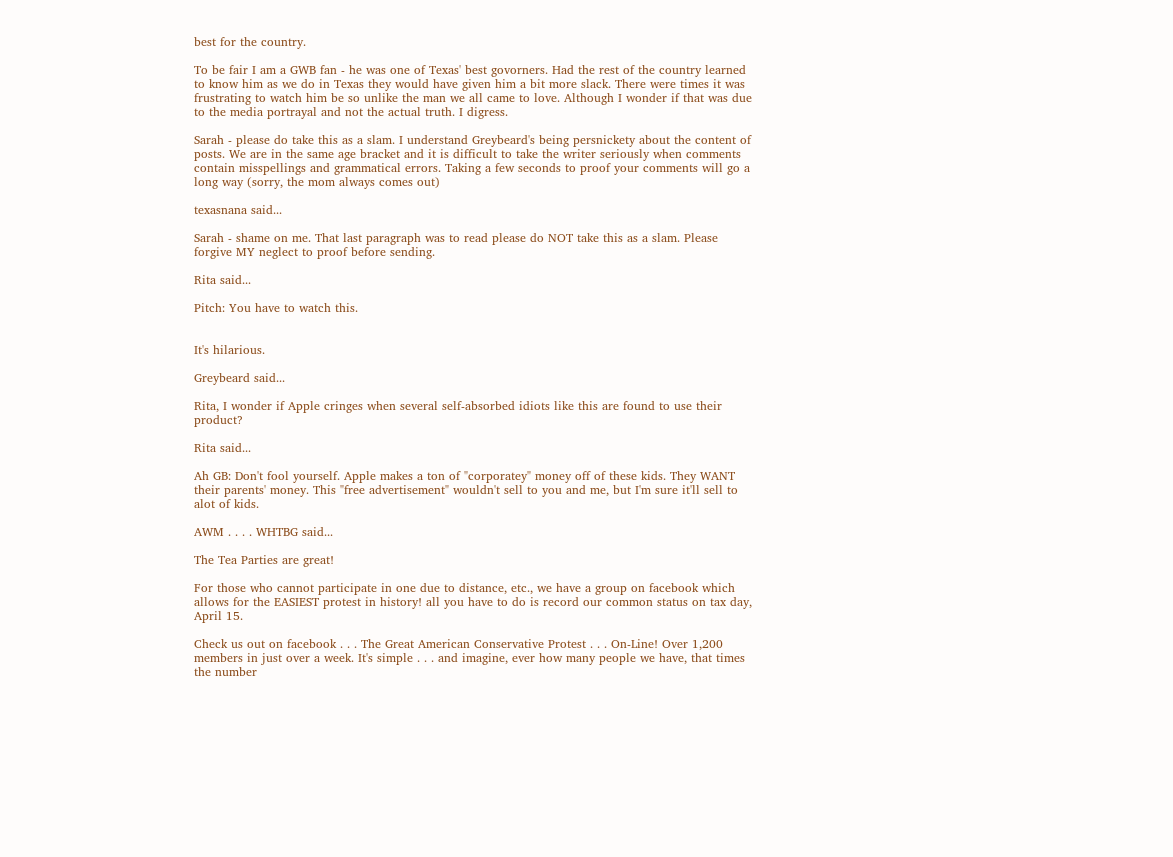best for the country.

To be fair I am a GWB fan - he was one of Texas' best govorners. Had the rest of the country learned to know him as we do in Texas they would have given him a bit more slack. There were times it was frustrating to watch him be so unlike the man we all came to love. Although I wonder if that was due to the media portrayal and not the actual truth. I digress.

Sarah - please do take this as a slam. I understand Greybeard's being persnickety about the content of posts. We are in the same age bracket and it is difficult to take the writer seriously when comments contain misspellings and grammatical errors. Taking a few seconds to proof your comments will go a long way (sorry, the mom always comes out)

texasnana said...

Sarah - shame on me. That last paragraph was to read please do NOT take this as a slam. Please forgive MY neglect to proof before sending.

Rita said...

Pitch: You have to watch this.


It's hilarious.

Greybeard said...

Rita, I wonder if Apple cringes when several self-absorbed idiots like this are found to use their product?

Rita said...

Ah GB: Don't fool yourself. Apple makes a ton of "corporatey" money off of these kids. They WANT their parents' money. This "free advertisement" wouldn't sell to you and me, but I'm sure it'll sell to alot of kids.

AWM . . . . WHTBG said...

The Tea Parties are great!

For those who cannot participate in one due to distance, etc., we have a group on facebook which allows for the EASIEST protest in history! all you have to do is record our common status on tax day, April 15.

Check us out on facebook . . . The Great American Conservative Protest . . . On-Line! Over 1,200 members in just over a week. It's simple . . . and imagine, ever how many people we have, that times the number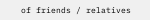of friends / relatives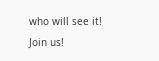who will see it! Join us!